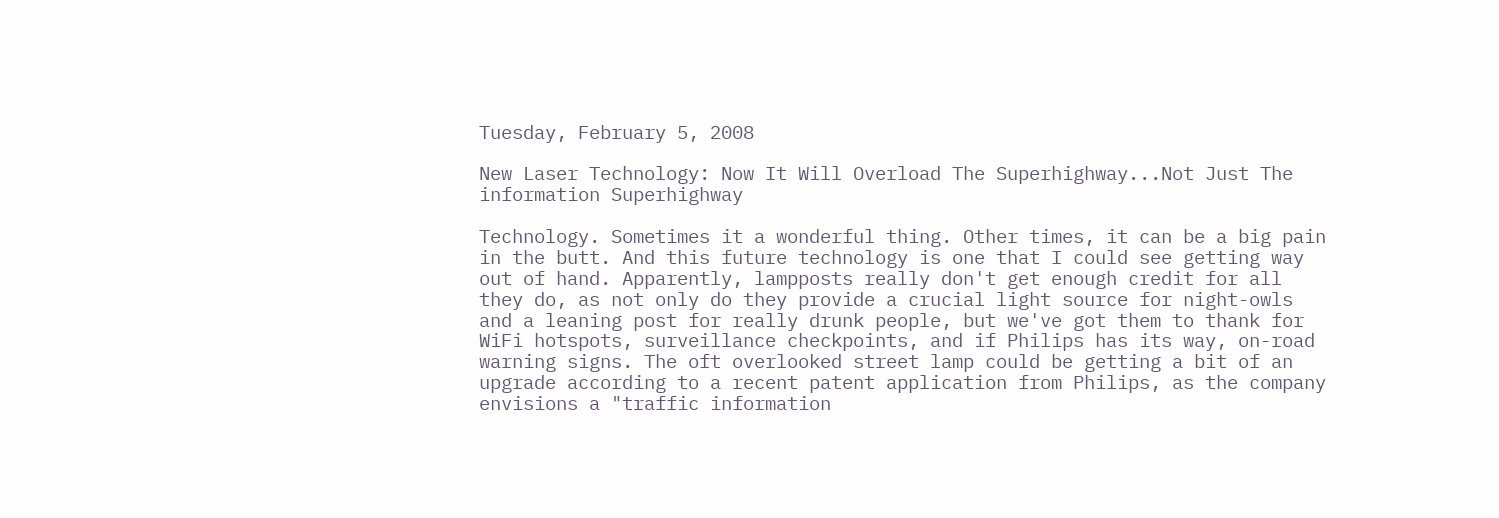Tuesday, February 5, 2008

New Laser Technology: Now It Will Overload The Superhighway...Not Just The information Superhighway

Technology. Sometimes it a wonderful thing. Other times, it can be a big pain in the butt. And this future technology is one that I could see getting way out of hand. Apparently, lampposts really don't get enough credit for all they do, as not only do they provide a crucial light source for night-owls and a leaning post for really drunk people, but we've got them to thank for WiFi hotspots, surveillance checkpoints, and if Philips has its way, on-road warning signs. The oft overlooked street lamp could be getting a bit of an upgrade according to a recent patent application from Philips, as the company envisions a "traffic information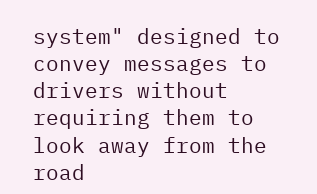system" designed to convey messages to drivers without requiring them to look away from the road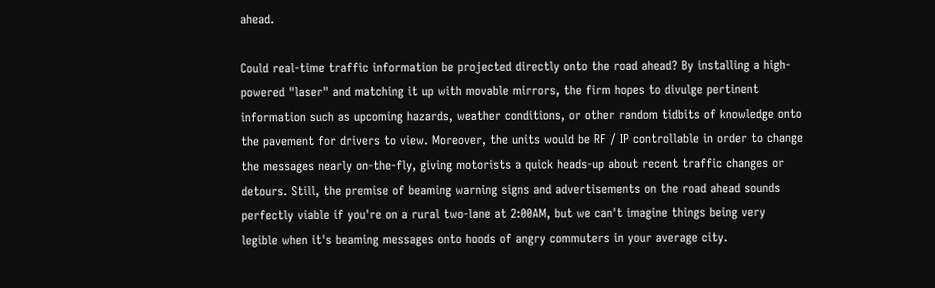ahead.

Could real-time traffic information be projected directly onto the road ahead? By installing a high-powered "laser" and matching it up with movable mirrors, the firm hopes to divulge pertinent information such as upcoming hazards, weather conditions, or other random tidbits of knowledge onto the pavement for drivers to view. Moreover, the units would be RF / IP controllable in order to change the messages nearly on-the-fly, giving motorists a quick heads-up about recent traffic changes or detours. Still, the premise of beaming warning signs and advertisements on the road ahead sounds perfectly viable if you're on a rural two-lane at 2:00AM, but we can't imagine things being very legible when it's beaming messages onto hoods of angry commuters in your average city.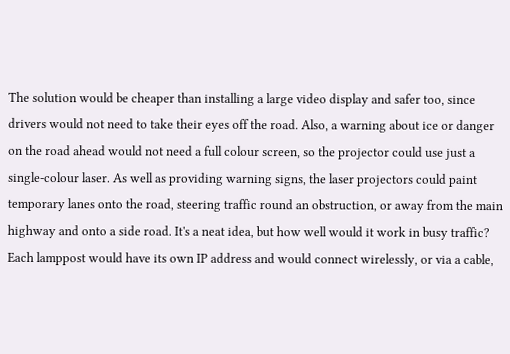The solution would be cheaper than installing a large video display and safer too, since drivers would not need to take their eyes off the road. Also, a warning about ice or danger on the road ahead would not need a full colour screen, so the projector could use just a single-colour laser. As well as providing warning signs, the laser projectors could paint temporary lanes onto the road, steering traffic round an obstruction, or away from the main highway and onto a side road. It's a neat idea, but how well would it work in busy traffic? Each lamppost would have its own IP address and would connect wirelessly, or via a cable,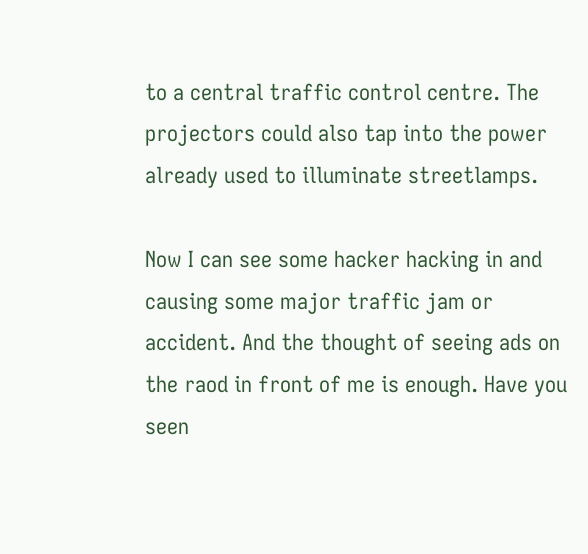to a central traffic control centre. The projectors could also tap into the power already used to illuminate streetlamps.

Now I can see some hacker hacking in and causing some major traffic jam or accident. And the thought of seeing ads on the raod in front of me is enough. Have you seen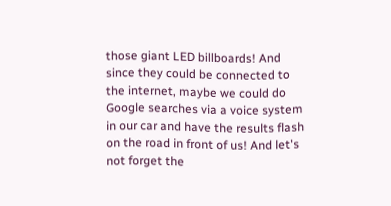those giant LED billboards! And since they could be connected to the internet, maybe we could do Google searches via a voice system in our car and have the results flash on the road in front of us! And let's not forget the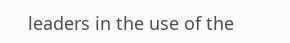leaders in the use of the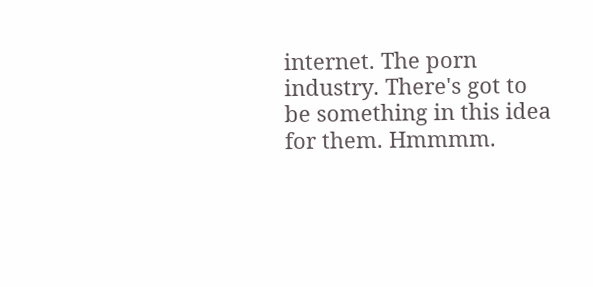internet. The porn industry. There's got to be something in this idea for them. Hmmmm.